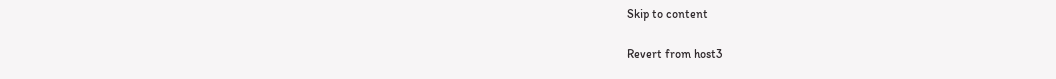Skip to content

Revert from host3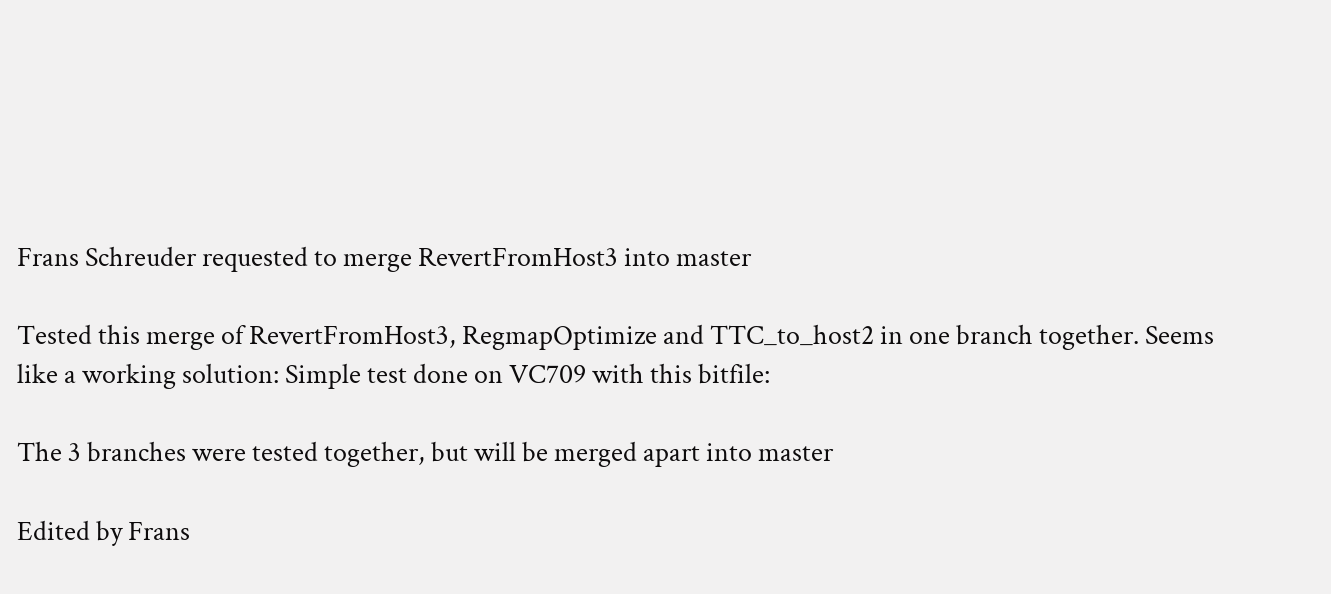Frans Schreuder requested to merge RevertFromHost3 into master

Tested this merge of RevertFromHost3, RegmapOptimize and TTC_to_host2 in one branch together. Seems like a working solution: Simple test done on VC709 with this bitfile:

The 3 branches were tested together, but will be merged apart into master

Edited by Frans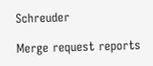Schreuder

Merge request reports